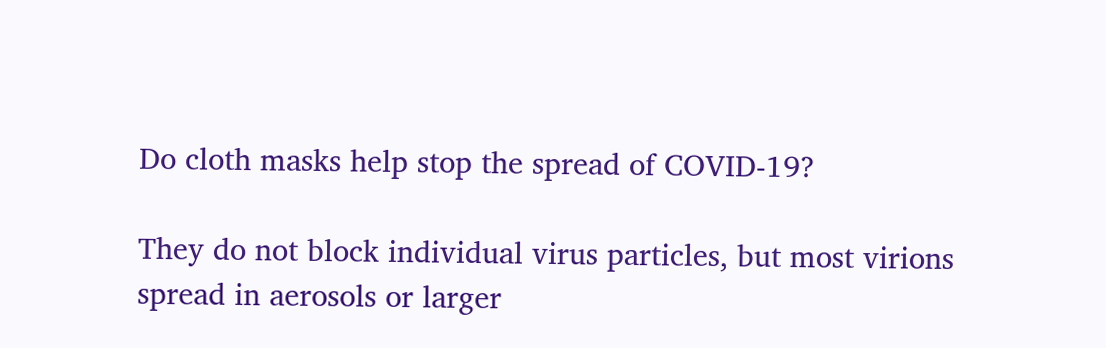Do cloth masks help stop the spread of COVID-19?

They do not block individual virus particles, but most virions spread in aerosols or larger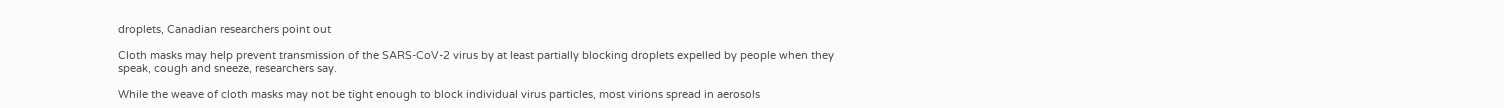droplets, Canadian researchers point out

Cloth masks may help prevent transmission of the SARS-CoV-2 virus by at least partially blocking droplets expelled by people when they speak, cough and sneeze, researchers say.

While the weave of cloth masks may not be tight enough to block individual virus particles, most virions spread in aerosols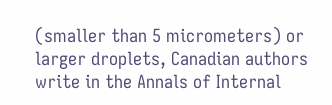(smaller than 5 micrometers) or larger droplets, Canadian authors write in the Annals of Internal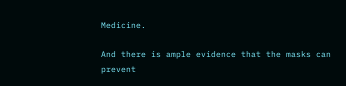Medicine.

And there is ample evidence that the masks can prevent